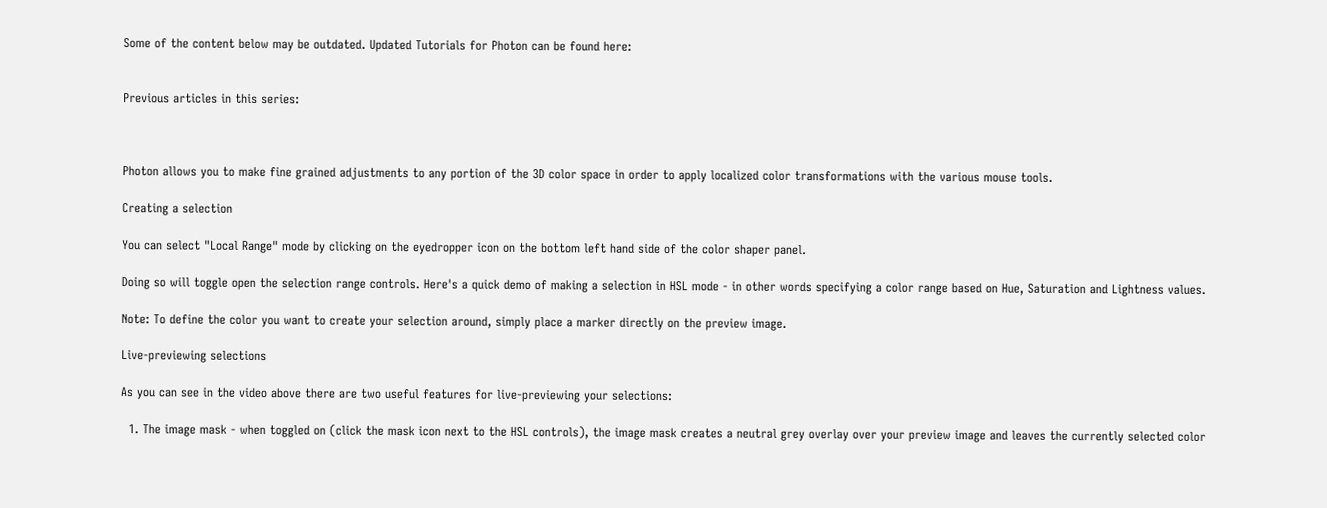Some of the content below may be outdated. Updated Tutorials for Photon can be found here:


Previous articles in this series:



Photon allows you to make fine grained adjustments to any portion of the 3D color space in order to apply localized color transformations with the various mouse tools.

Creating a selection

You can select "Local Range" mode by clicking on the eyedropper icon on the bottom left hand side of the color shaper panel.

Doing so will toggle open the selection range controls. Here's a quick demo of making a selection in HSL mode - in other words specifying a color range based on Hue, Saturation and Lightness values.

Note: To define the color you want to create your selection around, simply place a marker directly on the preview image.

Live-previewing selections

As you can see in the video above there are two useful features for live-previewing your selections:

  1. The image mask - when toggled on (click the mask icon next to the HSL controls), the image mask creates a neutral grey overlay over your preview image and leaves the currently selected color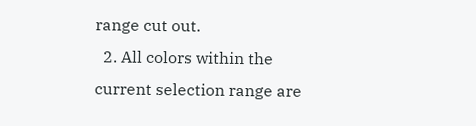range cut out.
  2. All colors within the current selection range are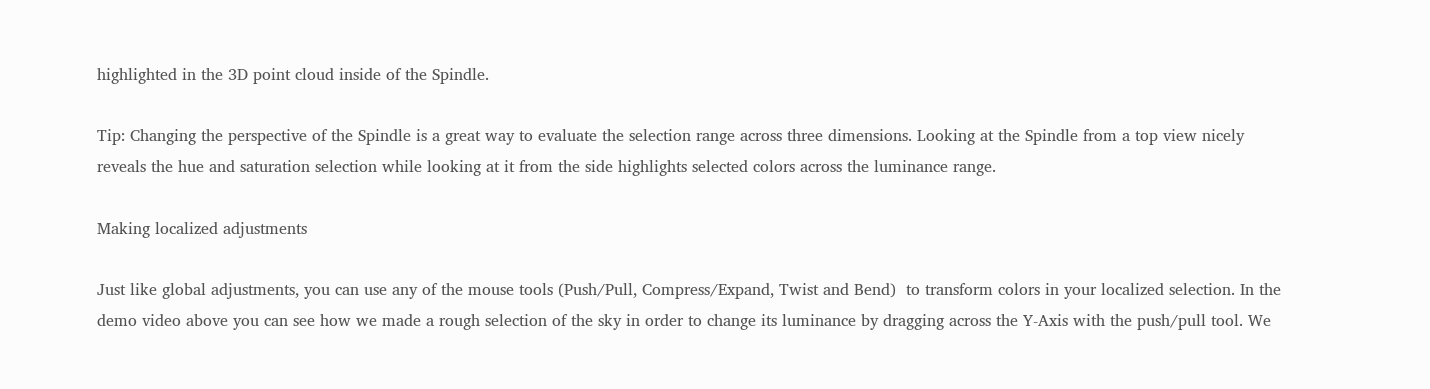highlighted in the 3D point cloud inside of the Spindle.

Tip: Changing the perspective of the Spindle is a great way to evaluate the selection range across three dimensions. Looking at the Spindle from a top view nicely reveals the hue and saturation selection while looking at it from the side highlights selected colors across the luminance range.

Making localized adjustments

Just like global adjustments, you can use any of the mouse tools (Push/Pull, Compress/Expand, Twist and Bend)  to transform colors in your localized selection. In the demo video above you can see how we made a rough selection of the sky in order to change its luminance by dragging across the Y-Axis with the push/pull tool. We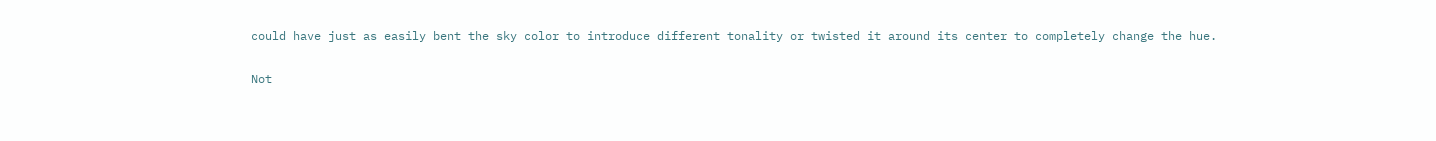could have just as easily bent the sky color to introduce different tonality or twisted it around its center to completely change the hue.

Not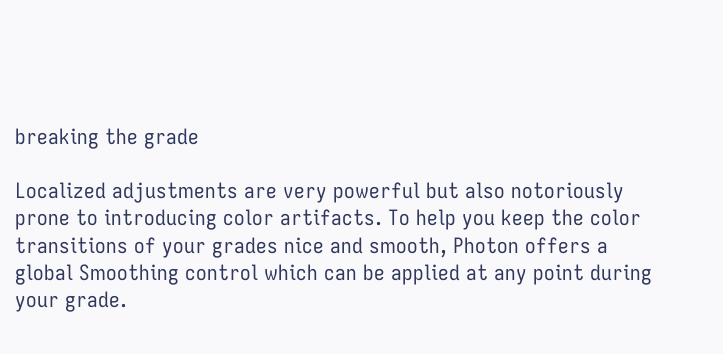breaking the grade

Localized adjustments are very powerful but also notoriously prone to introducing color artifacts. To help you keep the color transitions of your grades nice and smooth, Photon offers a global Smoothing control which can be applied at any point during your grade.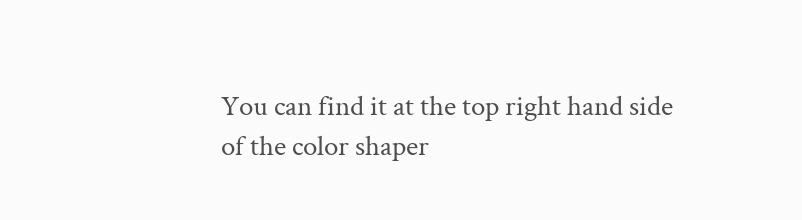You can find it at the top right hand side of the color shaper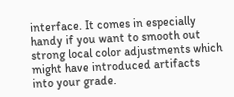interface. It comes in especially handy if you want to smooth out strong local color adjustments which might have introduced artifacts into your grade.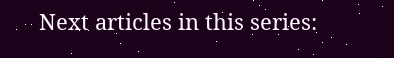Next articles in this series: